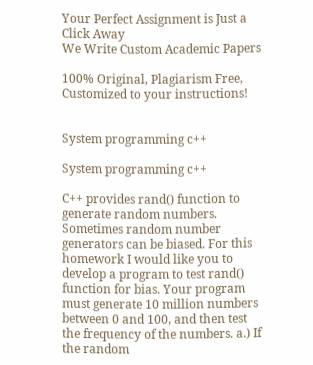Your Perfect Assignment is Just a Click Away
We Write Custom Academic Papers

100% Original, Plagiarism Free, Customized to your instructions!


System programming c++

System programming c++

C++ provides rand() function to generate random numbers. Sometimes random number generators can be biased. For this homework I would like you to develop a program to test rand() function for bias. Your program must generate 10 million numbers between 0 and 100, and then test the frequency of the numbers. a.) If the random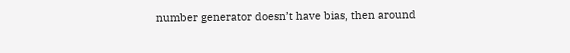number generator doesn’t have bias, then around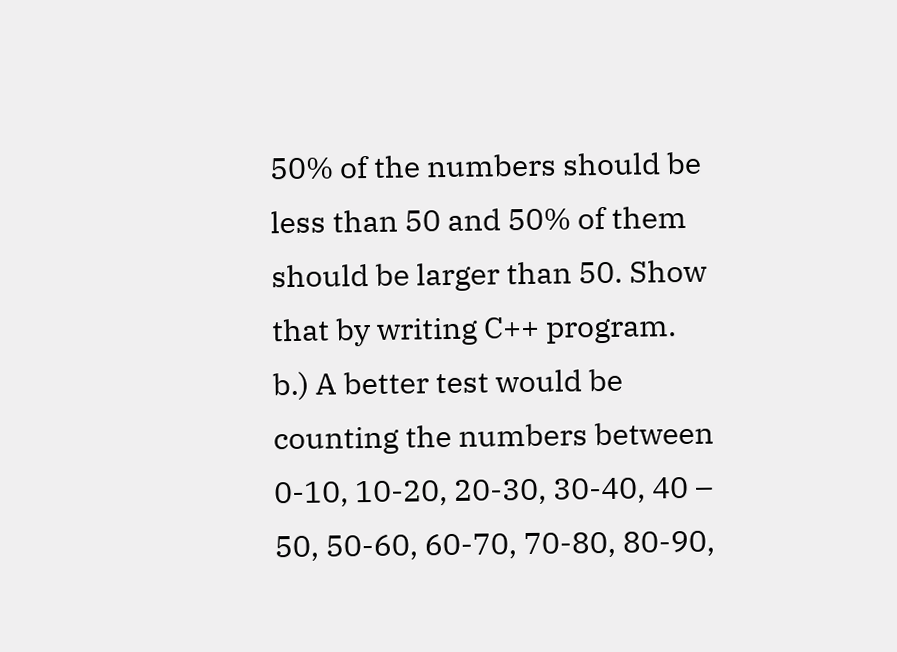50% of the numbers should be less than 50 and 50% of them should be larger than 50. Show that by writing C++ program. b.) A better test would be counting the numbers between 0-10, 10-20, 20-30, 30-40, 40 – 50, 50-60, 60-70, 70-80, 80-90,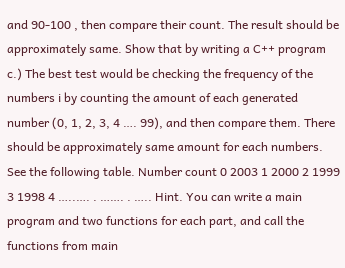and 90-100 , then compare their count. The result should be approximately same. Show that by writing a C++ program c.) The best test would be checking the frequency of the numbers i by counting the amount of each generated number (0, 1, 2, 3, 4 …. 99), and then compare them. There should be approximately same amount for each numbers. See the following table. Number count 0 2003 1 2000 2 1999 3 1998 4 …..…. . ……. . ….. Hint. You can write a main program and two functions for each part, and call the functions from main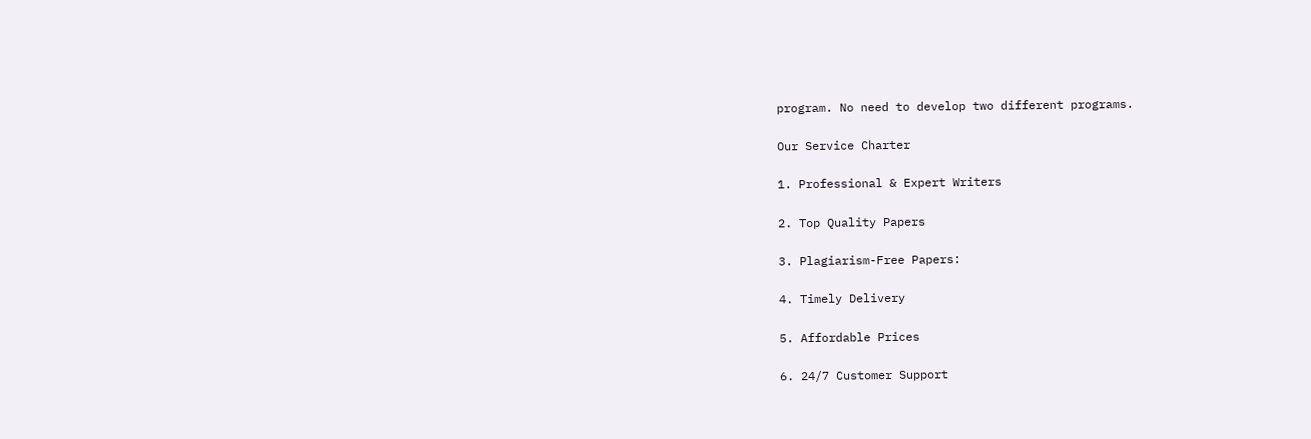program. No need to develop two different programs.

Our Service Charter

1. Professional & Expert Writers

2. Top Quality Papers

3. Plagiarism-Free Papers:

4. Timely Delivery

5. Affordable Prices

6. 24/7 Customer Support